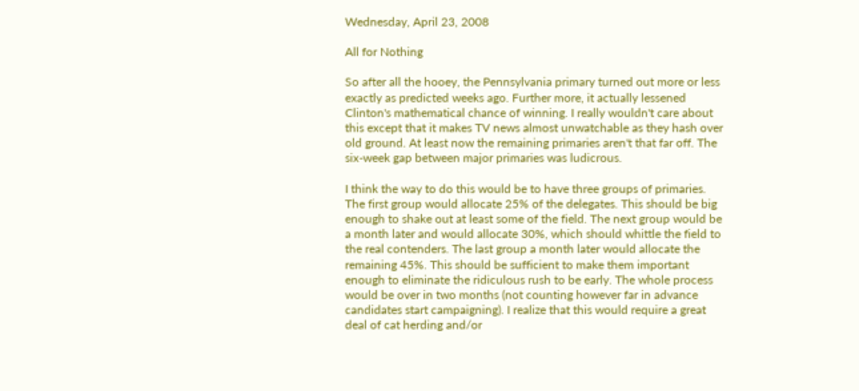Wednesday, April 23, 2008

All for Nothing

So after all the hooey, the Pennsylvania primary turned out more or less exactly as predicted weeks ago. Further more, it actually lessened Clinton's mathematical chance of winning. I really wouldn't care about this except that it makes TV news almost unwatchable as they hash over old ground. At least now the remaining primaries aren't that far off. The six-week gap between major primaries was ludicrous.

I think the way to do this would be to have three groups of primaries. The first group would allocate 25% of the delegates. This should be big enough to shake out at least some of the field. The next group would be a month later and would allocate 30%, which should whittle the field to the real contenders. The last group a month later would allocate the remaining 45%. This should be sufficient to make them important enough to eliminate the ridiculous rush to be early. The whole process would be over in two months (not counting however far in advance candidates start campaigning). I realize that this would require a great deal of cat herding and/or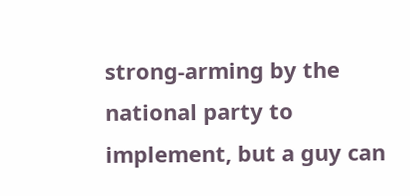strong-arming by the national party to implement, but a guy can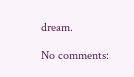dream.

No comments: